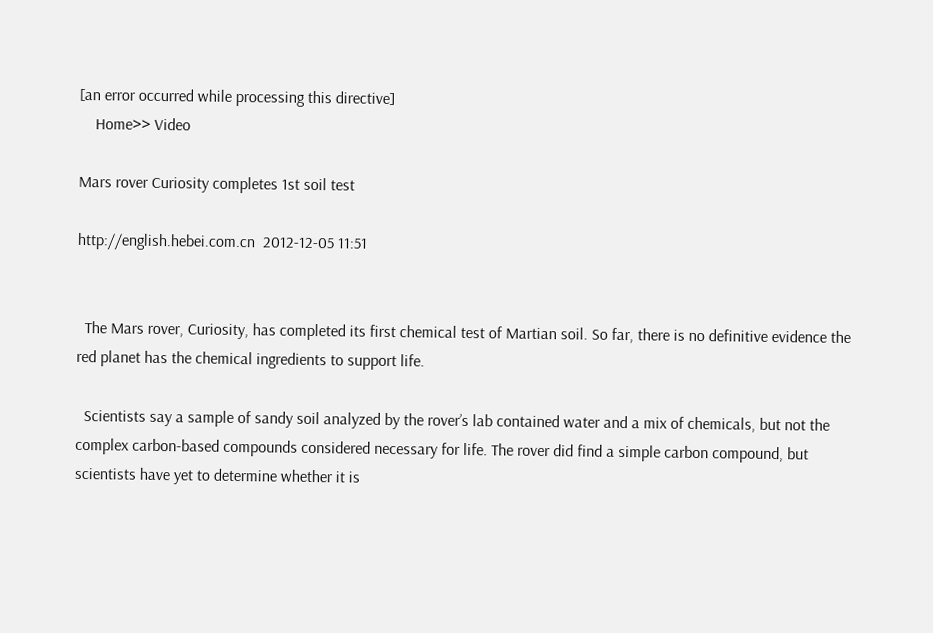[an error occurred while processing this directive]
    Home>> Video

Mars rover Curiosity completes 1st soil test

http://english.hebei.com.cn  2012-12-05 11:51


  The Mars rover, Curiosity, has completed its first chemical test of Martian soil. So far, there is no definitive evidence the red planet has the chemical ingredients to support life.

  Scientists say a sample of sandy soil analyzed by the rover’s lab contained water and a mix of chemicals, but not the complex carbon-based compounds considered necessary for life. The rover did find a simple carbon compound, but scientists have yet to determine whether it is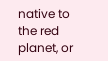native to the red planet, or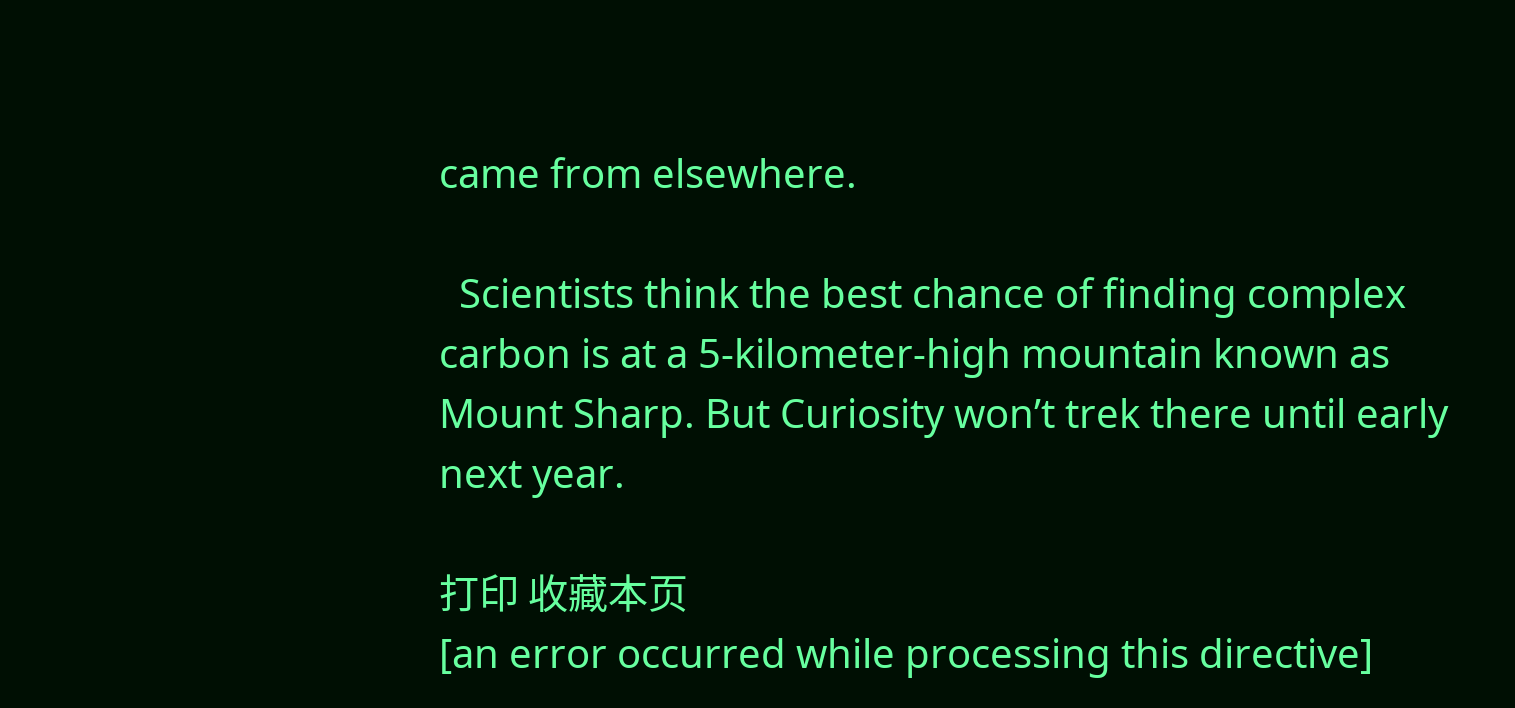came from elsewhere.

  Scientists think the best chance of finding complex carbon is at a 5-kilometer-high mountain known as Mount Sharp. But Curiosity won’t trek there until early next year.

打印 收藏本页
[an error occurred while processing this directive]